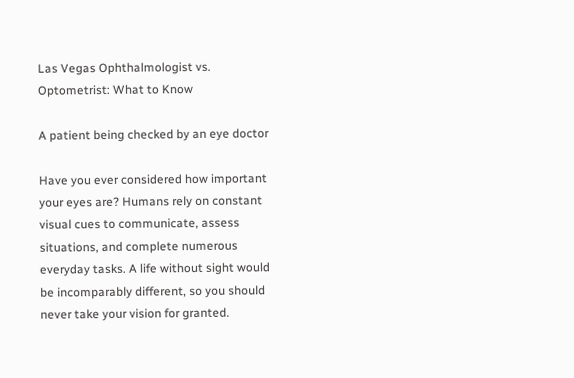Las Vegas Ophthalmologist vs. Optometrist: What to Know

A patient being checked by an eye doctor

Have you ever considered how important your eyes are? Humans rely on constant visual cues to communicate, assess situations, and complete numerous everyday tasks. A life without sight would be incomparably different, so you should never take your vision for granted.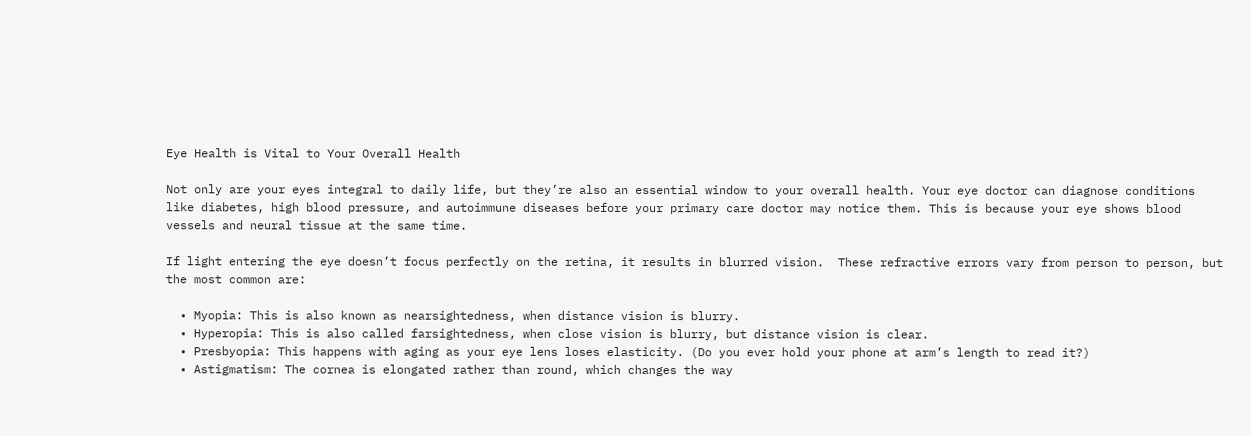Eye Health is Vital to Your Overall Health

Not only are your eyes integral to daily life, but they’re also an essential window to your overall health. Your eye doctor can diagnose conditions like diabetes, high blood pressure, and autoimmune diseases before your primary care doctor may notice them. This is because your eye shows blood vessels and neural tissue at the same time.

If light entering the eye doesn’t focus perfectly on the retina, it results in blurred vision.  These refractive errors vary from person to person, but the most common are:

  • Myopia: This is also known as nearsightedness, when distance vision is blurry.
  • Hyperopia: This is also called farsightedness, when close vision is blurry, but distance vision is clear.
  • Presbyopia: This happens with aging as your eye lens loses elasticity. (Do you ever hold your phone at arm’s length to read it?)
  • Astigmatism: The cornea is elongated rather than round, which changes the way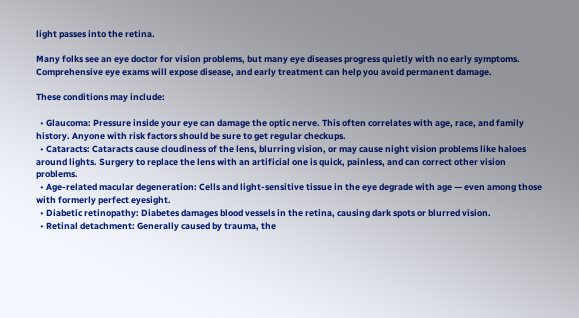light passes into the retina.

Many folks see an eye doctor for vision problems, but many eye diseases progress quietly with no early symptoms. Comprehensive eye exams will expose disease, and early treatment can help you avoid permanent damage.

These conditions may include:

  • Glaucoma: Pressure inside your eye can damage the optic nerve. This often correlates with age, race, and family history. Anyone with risk factors should be sure to get regular checkups.
  • Cataracts: Cataracts cause cloudiness of the lens, blurring vision, or may cause night vision problems like haloes around lights. Surgery to replace the lens with an artificial one is quick, painless, and can correct other vision problems.
  • Age-related macular degeneration: Cells and light-sensitive tissue in the eye degrade with age — even among those with formerly perfect eyesight.
  • Diabetic retinopathy: Diabetes damages blood vessels in the retina, causing dark spots or blurred vision.
  • Retinal detachment: Generally caused by trauma, the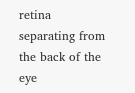retina separating from the back of the eye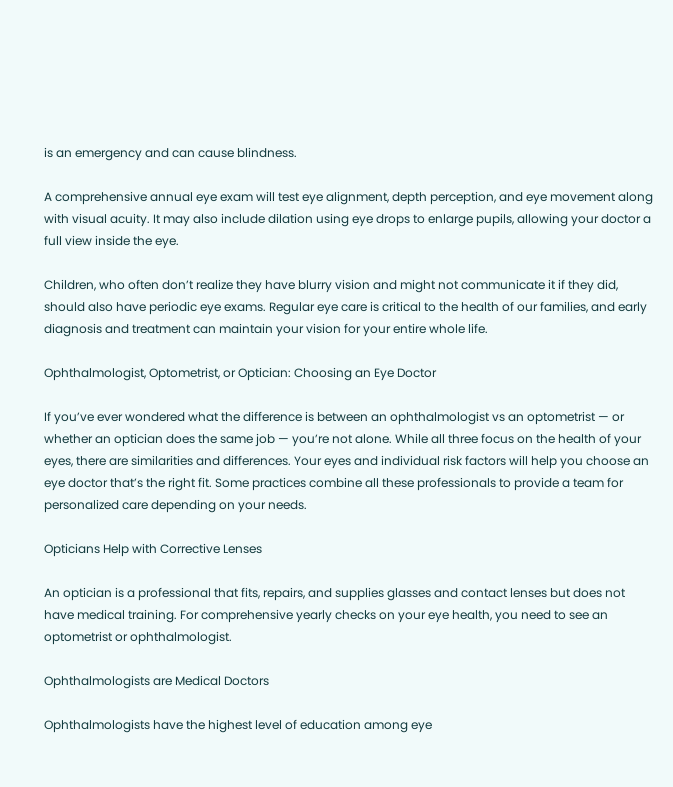is an emergency and can cause blindness.

A comprehensive annual eye exam will test eye alignment, depth perception, and eye movement along with visual acuity. It may also include dilation using eye drops to enlarge pupils, allowing your doctor a full view inside the eye.

Children, who often don’t realize they have blurry vision and might not communicate it if they did, should also have periodic eye exams. Regular eye care is critical to the health of our families, and early diagnosis and treatment can maintain your vision for your entire whole life.

Ophthalmologist, Optometrist, or Optician: Choosing an Eye Doctor

If you’ve ever wondered what the difference is between an ophthalmologist vs an optometrist — or whether an optician does the same job — you’re not alone. While all three focus on the health of your eyes, there are similarities and differences. Your eyes and individual risk factors will help you choose an eye doctor that’s the right fit. Some practices combine all these professionals to provide a team for personalized care depending on your needs.

Opticians Help with Corrective Lenses

An optician is a professional that fits, repairs, and supplies glasses and contact lenses but does not have medical training. For comprehensive yearly checks on your eye health, you need to see an optometrist or ophthalmologist.

Ophthalmologists are Medical Doctors

Ophthalmologists have the highest level of education among eye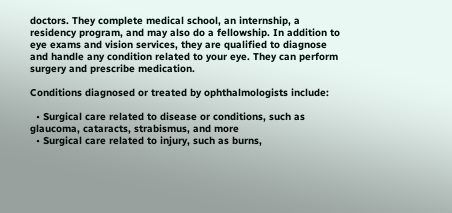doctors. They complete medical school, an internship, a residency program, and may also do a fellowship. In addition to eye exams and vision services, they are qualified to diagnose and handle any condition related to your eye. They can perform surgery and prescribe medication.

Conditions diagnosed or treated by ophthalmologists include:

  • Surgical care related to disease or conditions, such as glaucoma, cataracts, strabismus, and more
  • Surgical care related to injury, such as burns,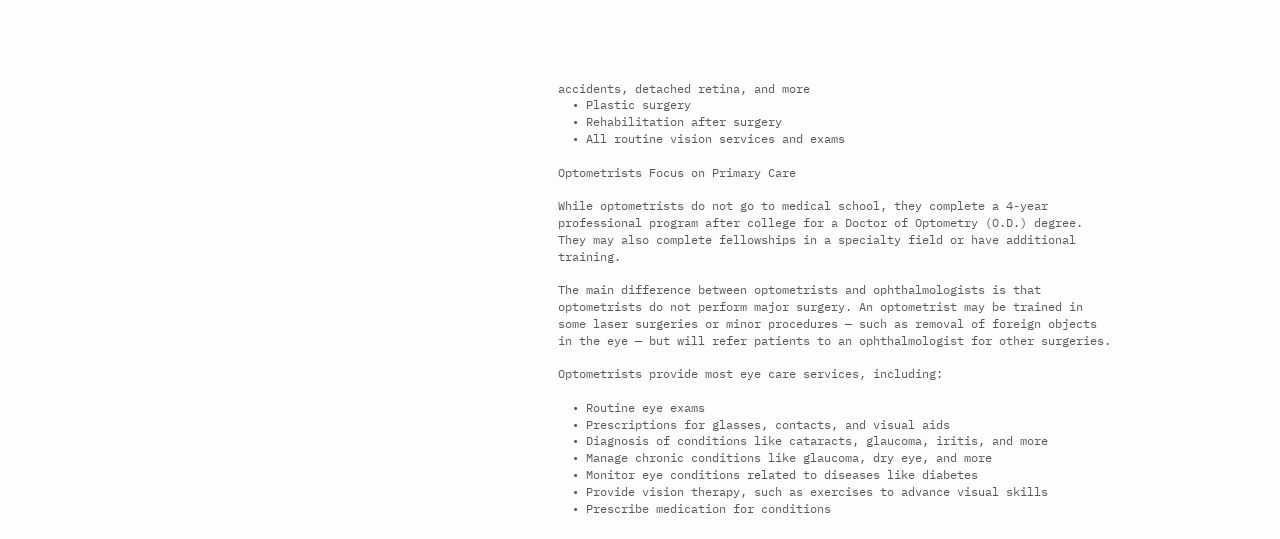accidents, detached retina, and more
  • Plastic surgery
  • Rehabilitation after surgery
  • All routine vision services and exams

Optometrists Focus on Primary Care

While optometrists do not go to medical school, they complete a 4-year professional program after college for a Doctor of Optometry (O.D.) degree. They may also complete fellowships in a specialty field or have additional training.

The main difference between optometrists and ophthalmologists is that optometrists do not perform major surgery. An optometrist may be trained in some laser surgeries or minor procedures — such as removal of foreign objects in the eye — but will refer patients to an ophthalmologist for other surgeries.

Optometrists provide most eye care services, including:

  • Routine eye exams
  • Prescriptions for glasses, contacts, and visual aids
  • Diagnosis of conditions like cataracts, glaucoma, iritis, and more
  • Manage chronic conditions like glaucoma, dry eye, and more
  • Monitor eye conditions related to diseases like diabetes
  • Provide vision therapy, such as exercises to advance visual skills
  • Prescribe medication for conditions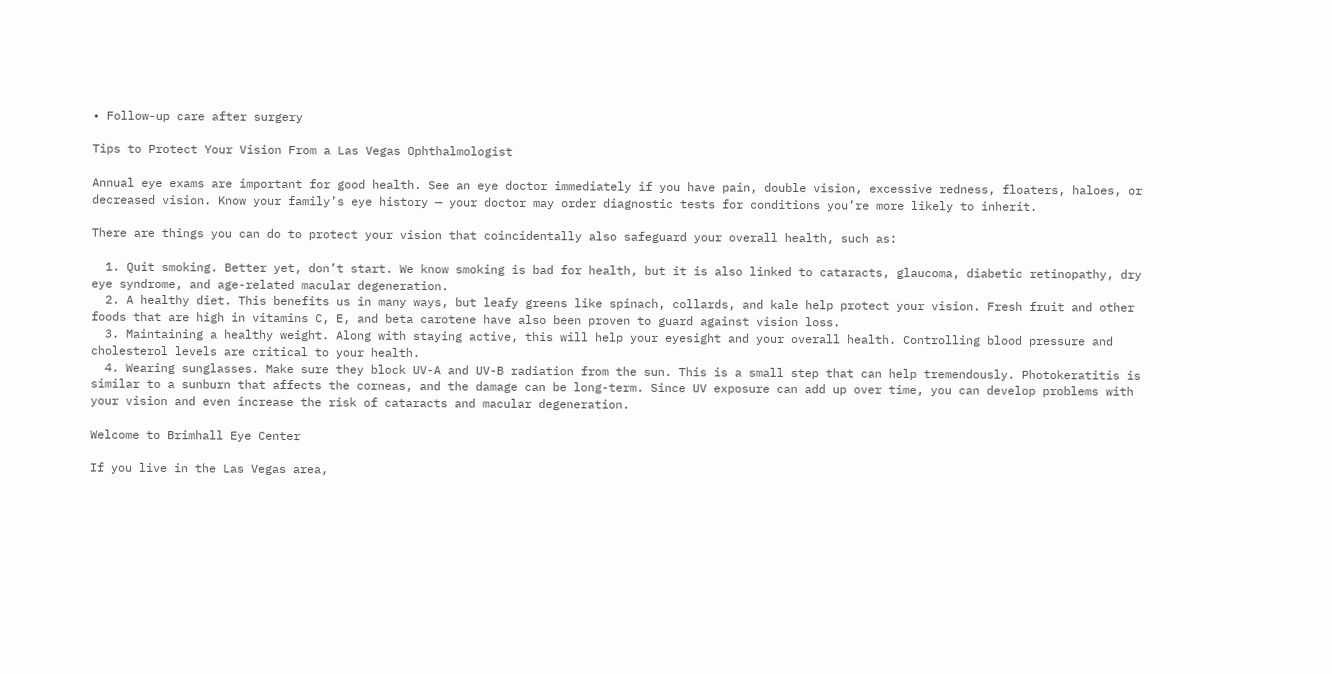• Follow-up care after surgery

Tips to Protect Your Vision From a Las Vegas Ophthalmologist

Annual eye exams are important for good health. See an eye doctor immediately if you have pain, double vision, excessive redness, floaters, haloes, or decreased vision. Know your family’s eye history — your doctor may order diagnostic tests for conditions you’re more likely to inherit.

There are things you can do to protect your vision that coincidentally also safeguard your overall health, such as:

  1. Quit smoking. Better yet, don’t start. We know smoking is bad for health, but it is also linked to cataracts, glaucoma, diabetic retinopathy, dry eye syndrome, and age-related macular degeneration.
  2. A healthy diet. This benefits us in many ways, but leafy greens like spinach, collards, and kale help protect your vision. Fresh fruit and other foods that are high in vitamins C, E, and beta carotene have also been proven to guard against vision loss.
  3. Maintaining a healthy weight. Along with staying active, this will help your eyesight and your overall health. Controlling blood pressure and cholesterol levels are critical to your health.
  4. Wearing sunglasses. Make sure they block UV-A and UV-B radiation from the sun. This is a small step that can help tremendously. Photokeratitis is similar to a sunburn that affects the corneas, and the damage can be long-term. Since UV exposure can add up over time, you can develop problems with your vision and even increase the risk of cataracts and macular degeneration.

Welcome to Brimhall Eye Center

If you live in the Las Vegas area,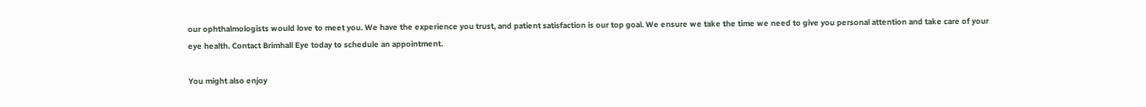our ophthalmologists would love to meet you. We have the experience you trust, and patient satisfaction is our top goal. We ensure we take the time we need to give you personal attention and take care of your eye health. Contact Brimhall Eye today to schedule an appointment.

You might also enjoy